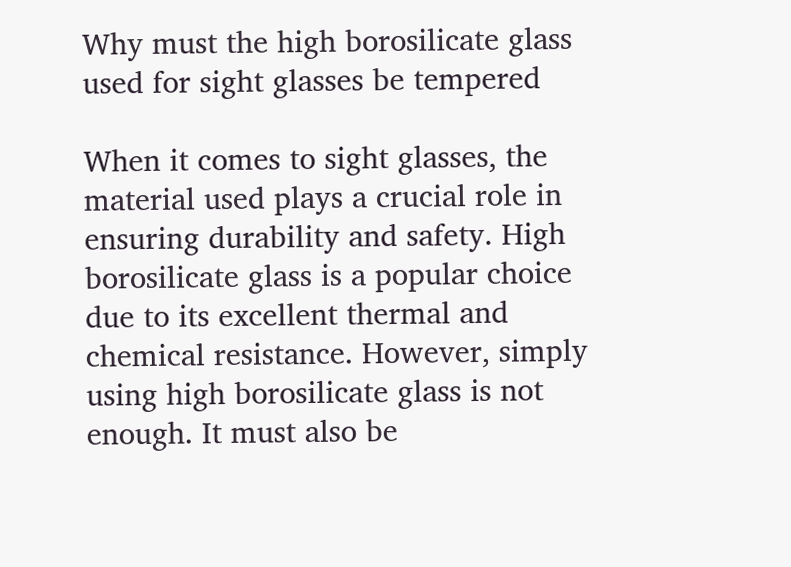Why must the high borosilicate glass used for sight glasses be tempered

When it comes to sight glasses, the material used plays a crucial role in ensuring durability and safety. High borosilicate glass is a popular choice due to its excellent thermal and chemical resistance. However, simply using high borosilicate glass is not enough. It must also be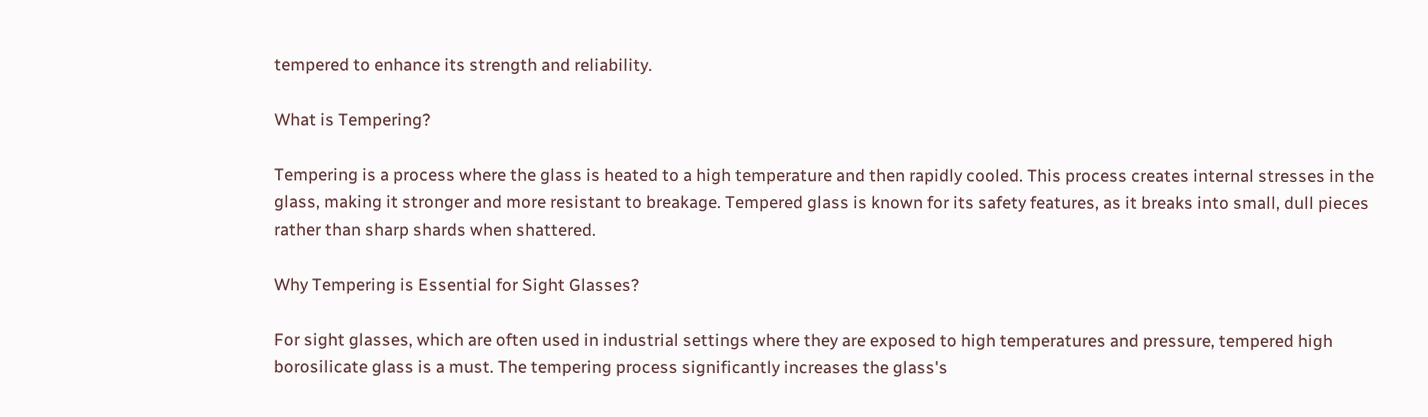tempered to enhance its strength and reliability.

What is Tempering?

Tempering is a process where the glass is heated to a high temperature and then rapidly cooled. This process creates internal stresses in the glass, making it stronger and more resistant to breakage. Tempered glass is known for its safety features, as it breaks into small, dull pieces rather than sharp shards when shattered.

Why Tempering is Essential for Sight Glasses?

For sight glasses, which are often used in industrial settings where they are exposed to high temperatures and pressure, tempered high borosilicate glass is a must. The tempering process significantly increases the glass's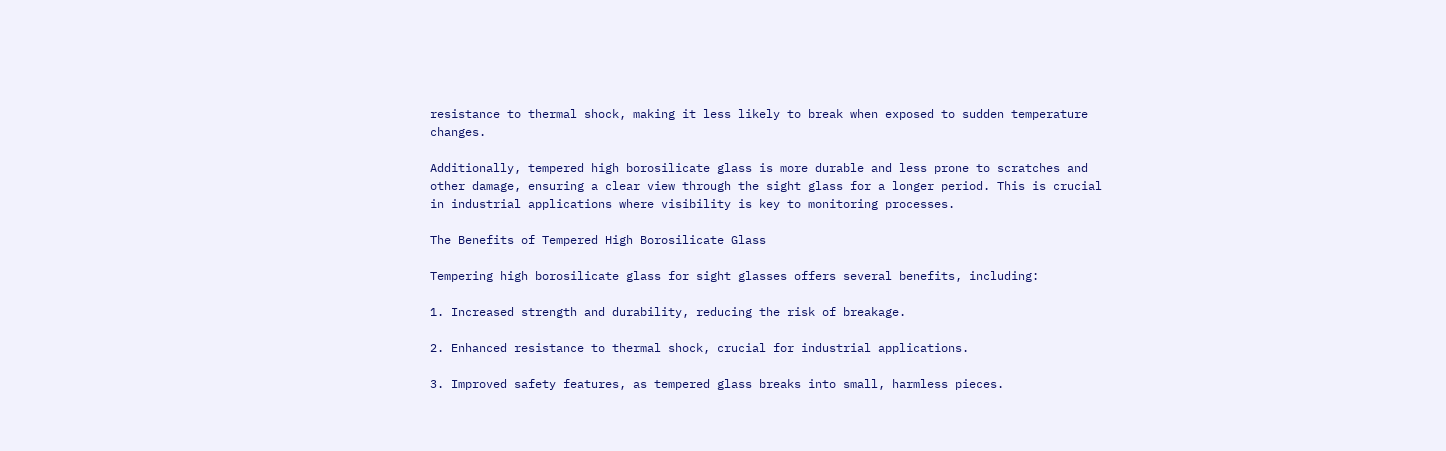resistance to thermal shock, making it less likely to break when exposed to sudden temperature changes.

Additionally, tempered high borosilicate glass is more durable and less prone to scratches and other damage, ensuring a clear view through the sight glass for a longer period. This is crucial in industrial applications where visibility is key to monitoring processes.

The Benefits of Tempered High Borosilicate Glass

Tempering high borosilicate glass for sight glasses offers several benefits, including:

1. Increased strength and durability, reducing the risk of breakage.

2. Enhanced resistance to thermal shock, crucial for industrial applications.

3. Improved safety features, as tempered glass breaks into small, harmless pieces.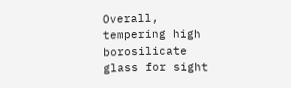Overall, tempering high borosilicate glass for sight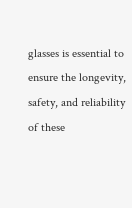glasses is essential to ensure the longevity, safety, and reliability of these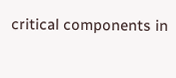critical components in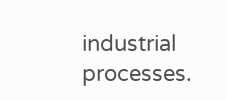industrial processes.